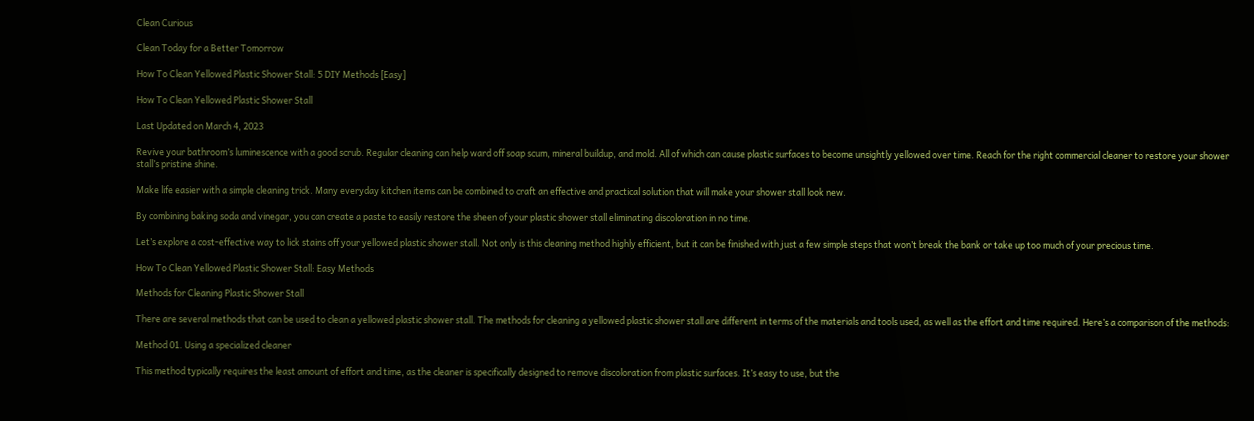Clean Curious

Clean Today for a Better Tomorrow

How To Clean Yellowed Plastic Shower Stall: 5 DIY Methods [Easy]

How To Clean Yellowed Plastic Shower Stall

Last Updated on March 4, 2023

Revive your bathroom’s luminescence with a good scrub. Regular cleaning can help ward off soap scum, mineral buildup, and mold. All of which can cause plastic surfaces to become unsightly yellowed over time. Reach for the right commercial cleaner to restore your shower stall’s pristine shine.

Make life easier with a simple cleaning trick. Many everyday kitchen items can be combined to craft an effective and practical solution that will make your shower stall look new.

By combining baking soda and vinegar, you can create a paste to easily restore the sheen of your plastic shower stall eliminating discoloration in no time.

Let’s explore a cost-effective way to lick stains off your yellowed plastic shower stall. Not only is this cleaning method highly efficient, but it can be finished with just a few simple steps that won’t break the bank or take up too much of your precious time.

How To Clean Yellowed Plastic Shower Stall: Easy Methods

Methods for Cleaning Plastic Shower Stall

There are several methods that can be used to clean a yellowed plastic shower stall. The methods for cleaning a yellowed plastic shower stall are different in terms of the materials and tools used, as well as the effort and time required. Here’s a comparison of the methods:

Method 01. Using a specialized cleaner

This method typically requires the least amount of effort and time, as the cleaner is specifically designed to remove discoloration from plastic surfaces. It’s easy to use, but the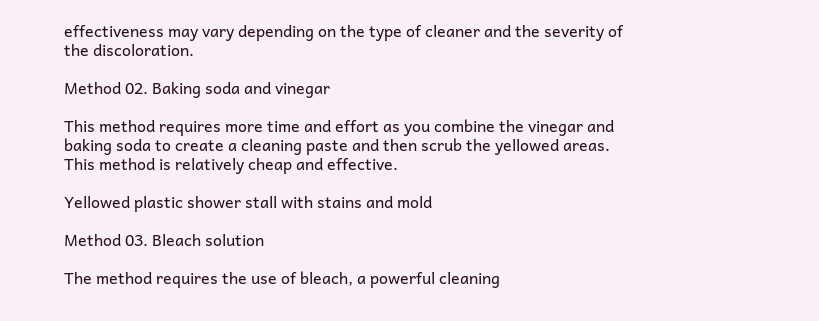effectiveness may vary depending on the type of cleaner and the severity of the discoloration.

Method 02. Baking soda and vinegar

This method requires more time and effort as you combine the vinegar and baking soda to create a cleaning paste and then scrub the yellowed areas. This method is relatively cheap and effective.

Yellowed plastic shower stall with stains and mold

Method 03. Bleach solution

The method requires the use of bleach, a powerful cleaning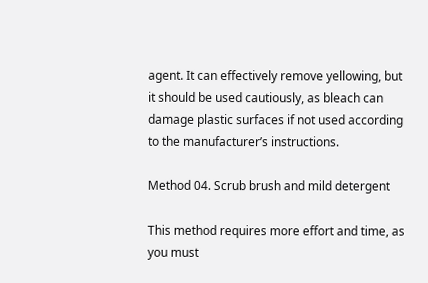agent. It can effectively remove yellowing, but it should be used cautiously, as bleach can damage plastic surfaces if not used according to the manufacturer’s instructions.

Method 04. Scrub brush and mild detergent

This method requires more effort and time, as you must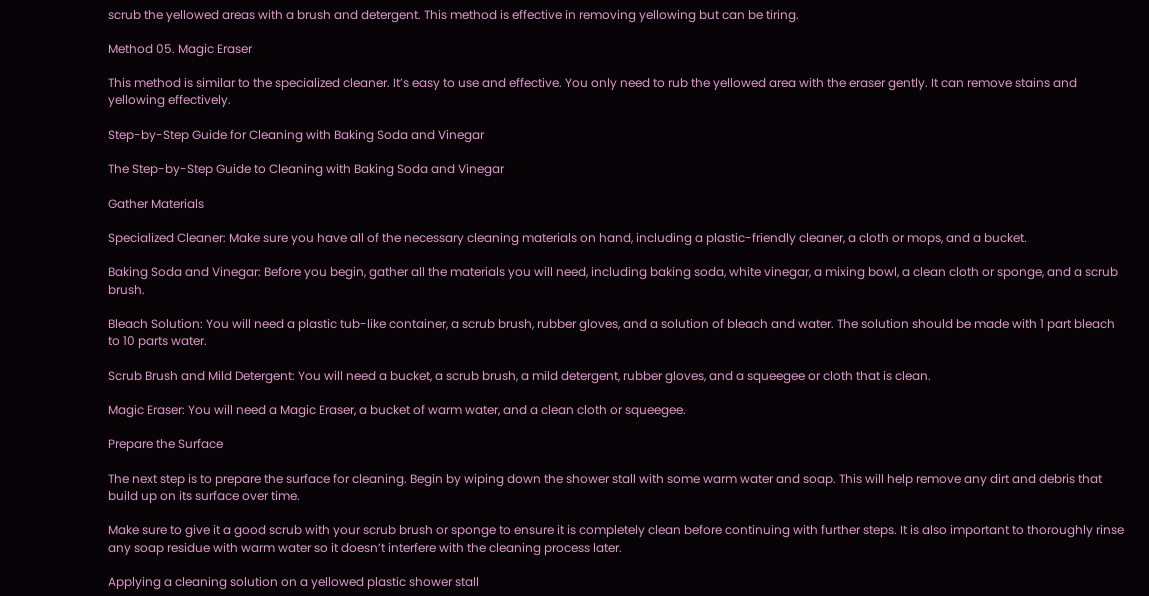scrub the yellowed areas with a brush and detergent. This method is effective in removing yellowing but can be tiring.

Method 05. Magic Eraser

This method is similar to the specialized cleaner. It’s easy to use and effective. You only need to rub the yellowed area with the eraser gently. It can remove stains and yellowing effectively.

Step-by-Step Guide for Cleaning with Baking Soda and Vinegar

The Step-by-Step Guide to Cleaning with Baking Soda and Vinegar

Gather Materials

Specialized Cleaner: Make sure you have all of the necessary cleaning materials on hand, including a plastic-friendly cleaner, a cloth or mops, and a bucket.

Baking Soda and Vinegar: Before you begin, gather all the materials you will need, including baking soda, white vinegar, a mixing bowl, a clean cloth or sponge, and a scrub brush.

Bleach Solution: You will need a plastic tub-like container, a scrub brush, rubber gloves, and a solution of bleach and water. The solution should be made with 1 part bleach to 10 parts water.

Scrub Brush and Mild Detergent: You will need a bucket, a scrub brush, a mild detergent, rubber gloves, and a squeegee or cloth that is clean.

Magic Eraser: You will need a Magic Eraser, a bucket of warm water, and a clean cloth or squeegee.

Prepare the Surface

The next step is to prepare the surface for cleaning. Begin by wiping down the shower stall with some warm water and soap. This will help remove any dirt and debris that build up on its surface over time.

Make sure to give it a good scrub with your scrub brush or sponge to ensure it is completely clean before continuing with further steps. It is also important to thoroughly rinse any soap residue with warm water so it doesn’t interfere with the cleaning process later.

Applying a cleaning solution on a yellowed plastic shower stall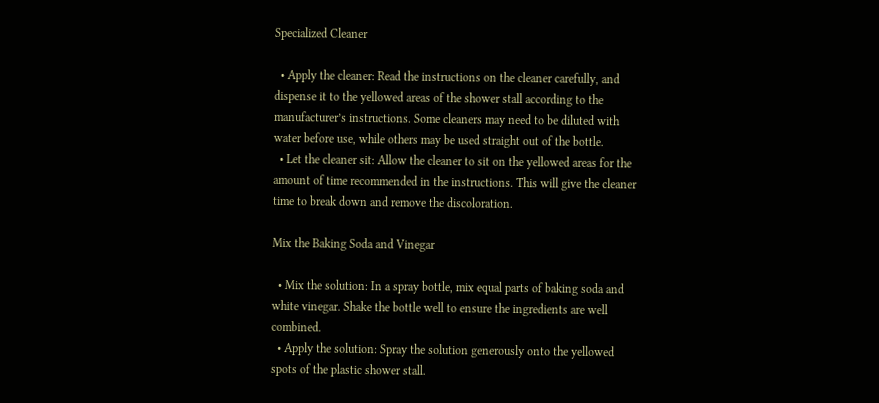Specialized Cleaner

  • Apply the cleaner: Read the instructions on the cleaner carefully, and dispense it to the yellowed areas of the shower stall according to the manufacturer’s instructions. Some cleaners may need to be diluted with water before use, while others may be used straight out of the bottle.
  • Let the cleaner sit: Allow the cleaner to sit on the yellowed areas for the amount of time recommended in the instructions. This will give the cleaner time to break down and remove the discoloration.

Mix the Baking Soda and Vinegar

  • Mix the solution: In a spray bottle, mix equal parts of baking soda and white vinegar. Shake the bottle well to ensure the ingredients are well combined.
  • Apply the solution: Spray the solution generously onto the yellowed spots of the plastic shower stall.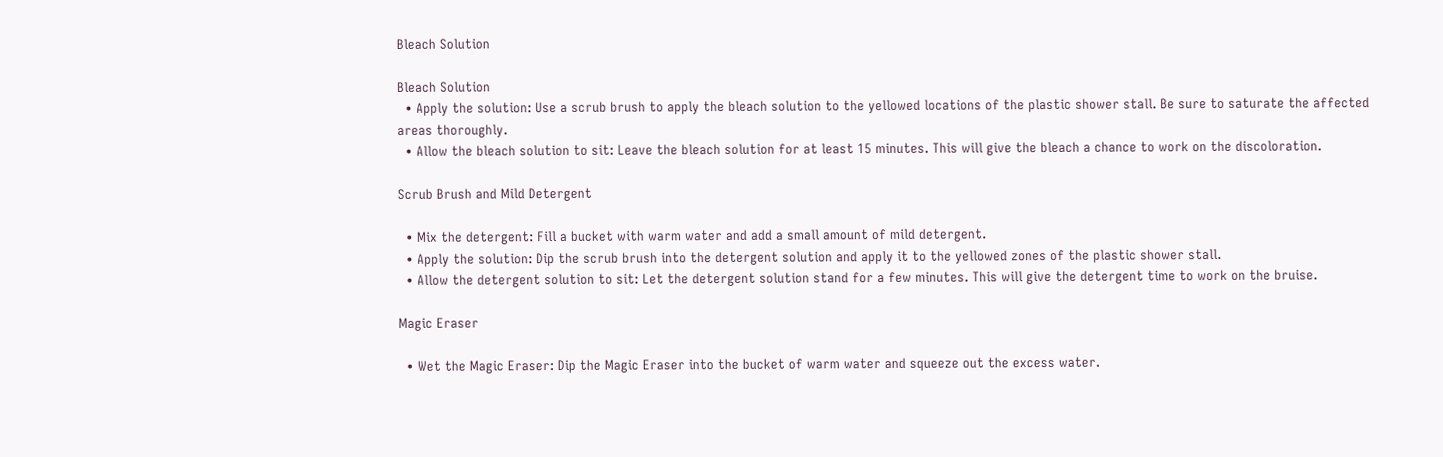Bleach Solution

Bleach Solution
  • Apply the solution: Use a scrub brush to apply the bleach solution to the yellowed locations of the plastic shower stall. Be sure to saturate the affected areas thoroughly.
  • Allow the bleach solution to sit: Leave the bleach solution for at least 15 minutes. This will give the bleach a chance to work on the discoloration.

Scrub Brush and Mild Detergent

  • Mix the detergent: Fill a bucket with warm water and add a small amount of mild detergent.
  • Apply the solution: Dip the scrub brush into the detergent solution and apply it to the yellowed zones of the plastic shower stall.
  • Allow the detergent solution to sit: Let the detergent solution stand for a few minutes. This will give the detergent time to work on the bruise.

Magic Eraser

  • Wet the Magic Eraser: Dip the Magic Eraser into the bucket of warm water and squeeze out the excess water.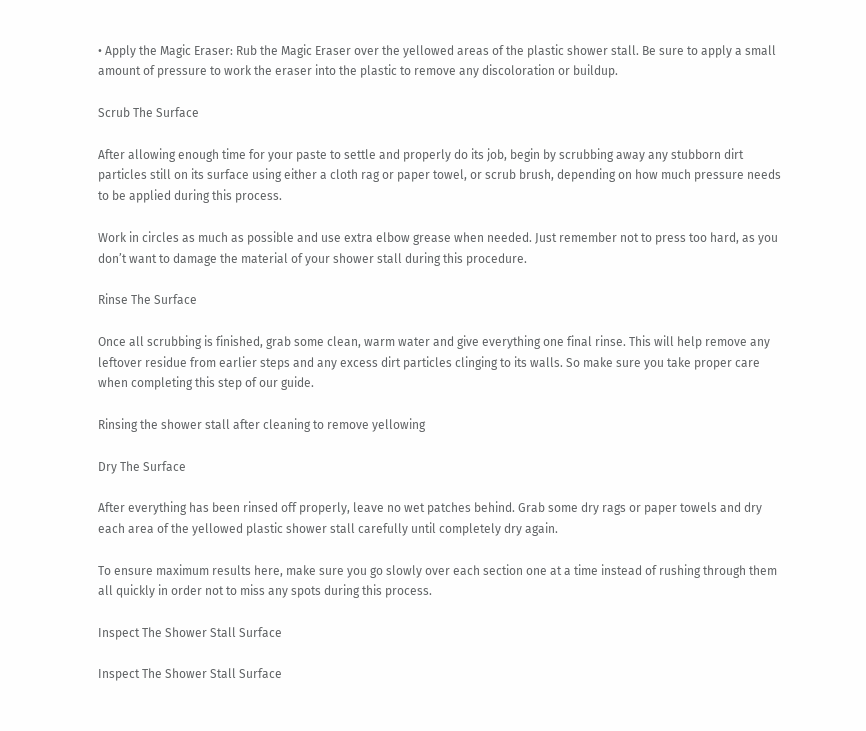• Apply the Magic Eraser: Rub the Magic Eraser over the yellowed areas of the plastic shower stall. Be sure to apply a small amount of pressure to work the eraser into the plastic to remove any discoloration or buildup.

Scrub The Surface

After allowing enough time for your paste to settle and properly do its job, begin by scrubbing away any stubborn dirt particles still on its surface using either a cloth rag or paper towel, or scrub brush, depending on how much pressure needs to be applied during this process.

Work in circles as much as possible and use extra elbow grease when needed. Just remember not to press too hard, as you don’t want to damage the material of your shower stall during this procedure.

Rinse The Surface

Once all scrubbing is finished, grab some clean, warm water and give everything one final rinse. This will help remove any leftover residue from earlier steps and any excess dirt particles clinging to its walls. So make sure you take proper care when completing this step of our guide.

Rinsing the shower stall after cleaning to remove yellowing

Dry The Surface

After everything has been rinsed off properly, leave no wet patches behind. Grab some dry rags or paper towels and dry each area of the yellowed plastic shower stall carefully until completely dry again.

To ensure maximum results here, make sure you go slowly over each section one at a time instead of rushing through them all quickly in order not to miss any spots during this process.

Inspect The Shower Stall Surface

Inspect The Shower Stall Surface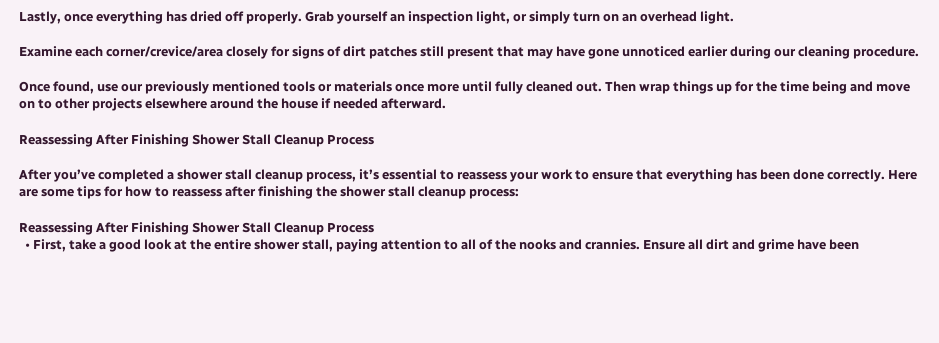Lastly, once everything has dried off properly. Grab yourself an inspection light, or simply turn on an overhead light.

Examine each corner/crevice/area closely for signs of dirt patches still present that may have gone unnoticed earlier during our cleaning procedure.

Once found, use our previously mentioned tools or materials once more until fully cleaned out. Then wrap things up for the time being and move on to other projects elsewhere around the house if needed afterward.

Reassessing After Finishing Shower Stall Cleanup Process

After you’ve completed a shower stall cleanup process, it’s essential to reassess your work to ensure that everything has been done correctly. Here are some tips for how to reassess after finishing the shower stall cleanup process:

Reassessing After Finishing Shower Stall Cleanup Process
  • First, take a good look at the entire shower stall, paying attention to all of the nooks and crannies. Ensure all dirt and grime have been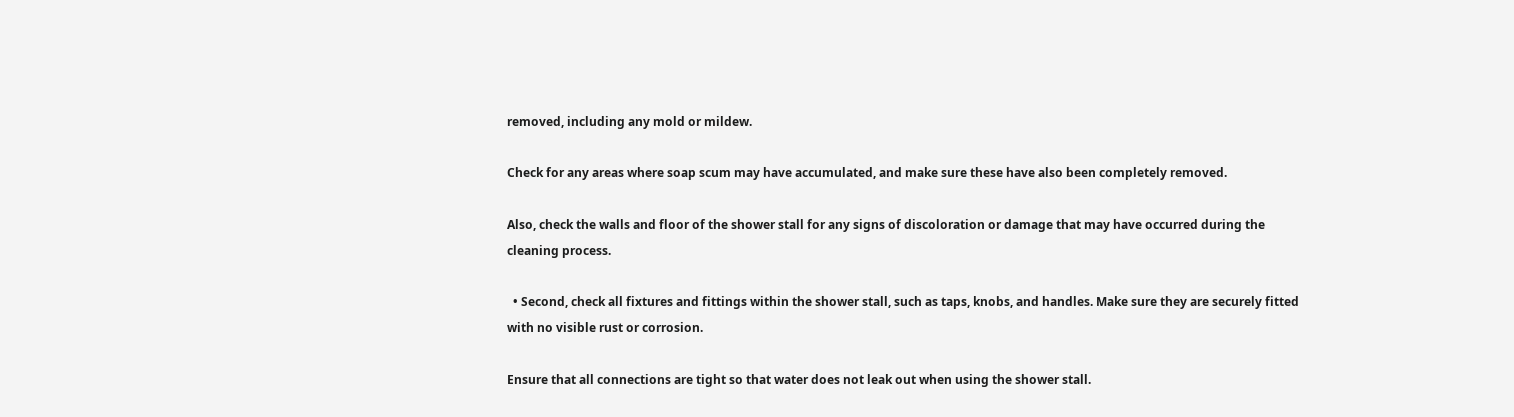removed, including any mold or mildew.

Check for any areas where soap scum may have accumulated, and make sure these have also been completely removed.

Also, check the walls and floor of the shower stall for any signs of discoloration or damage that may have occurred during the cleaning process.

  • Second, check all fixtures and fittings within the shower stall, such as taps, knobs, and handles. Make sure they are securely fitted with no visible rust or corrosion.

Ensure that all connections are tight so that water does not leak out when using the shower stall.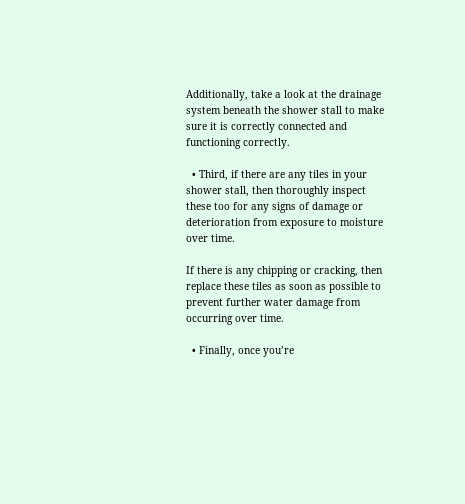Additionally, take a look at the drainage system beneath the shower stall to make sure it is correctly connected and functioning correctly.

  • Third, if there are any tiles in your shower stall, then thoroughly inspect these too for any signs of damage or deterioration from exposure to moisture over time.

If there is any chipping or cracking, then replace these tiles as soon as possible to prevent further water damage from occurring over time.

  • Finally, once you’re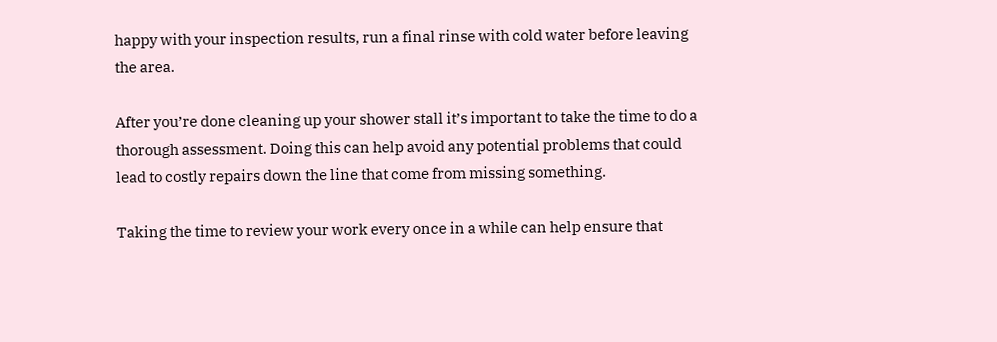happy with your inspection results, run a final rinse with cold water before leaving the area.

After you’re done cleaning up your shower stall it’s important to take the time to do a thorough assessment. Doing this can help avoid any potential problems that could lead to costly repairs down the line that come from missing something.

Taking the time to review your work every once in a while can help ensure that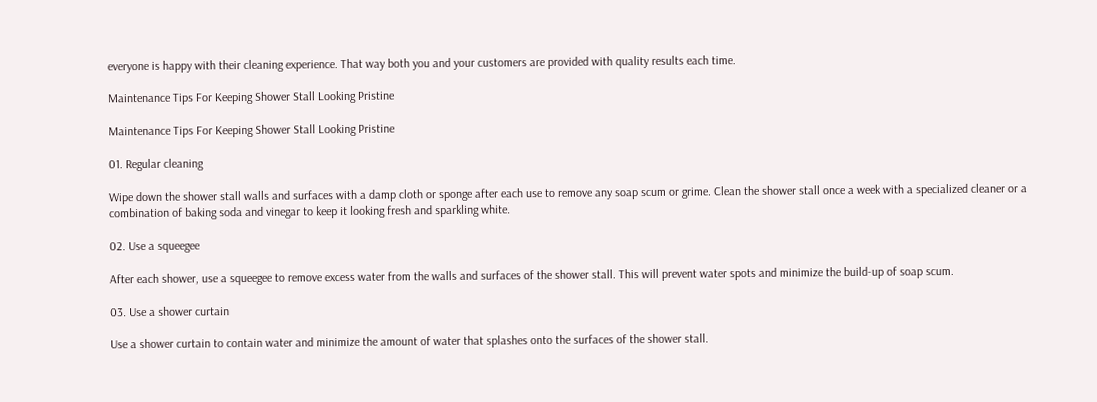everyone is happy with their cleaning experience. That way both you and your customers are provided with quality results each time.

Maintenance Tips For Keeping Shower Stall Looking Pristine

Maintenance Tips For Keeping Shower Stall Looking Pristine

01. Regular cleaning

Wipe down the shower stall walls and surfaces with a damp cloth or sponge after each use to remove any soap scum or grime. Clean the shower stall once a week with a specialized cleaner or a combination of baking soda and vinegar to keep it looking fresh and sparkling white.

02. Use a squeegee

After each shower, use a squeegee to remove excess water from the walls and surfaces of the shower stall. This will prevent water spots and minimize the build-up of soap scum.

03. Use a shower curtain

Use a shower curtain to contain water and minimize the amount of water that splashes onto the surfaces of the shower stall.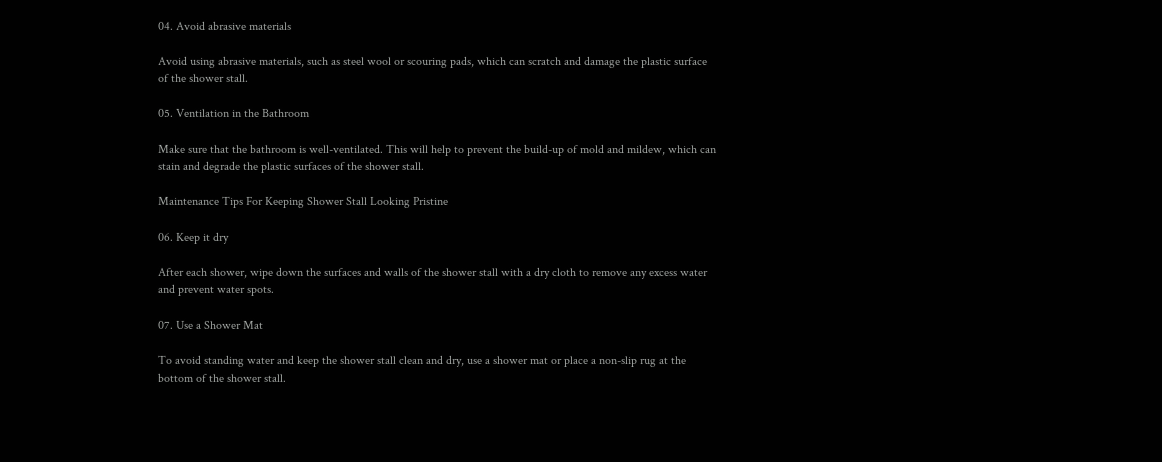04. Avoid abrasive materials

Avoid using abrasive materials, such as steel wool or scouring pads, which can scratch and damage the plastic surface of the shower stall.

05. Ventilation in the Bathroom

Make sure that the bathroom is well-ventilated. This will help to prevent the build-up of mold and mildew, which can stain and degrade the plastic surfaces of the shower stall.

Maintenance Tips For Keeping Shower Stall Looking Pristine

06. Keep it dry

After each shower, wipe down the surfaces and walls of the shower stall with a dry cloth to remove any excess water and prevent water spots.

07. Use a Shower Mat

To avoid standing water and keep the shower stall clean and dry, use a shower mat or place a non-slip rug at the bottom of the shower stall.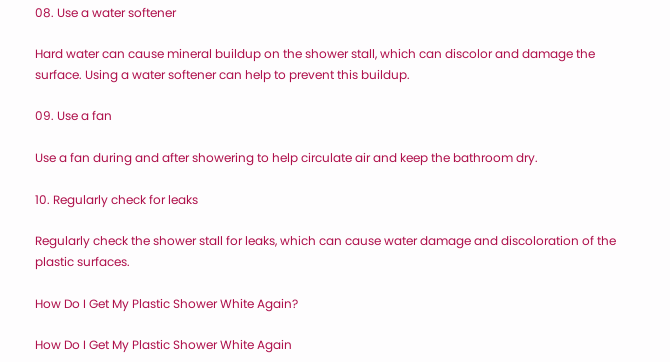08. Use a water softener

Hard water can cause mineral buildup on the shower stall, which can discolor and damage the surface. Using a water softener can help to prevent this buildup.

09. Use a fan

Use a fan during and after showering to help circulate air and keep the bathroom dry.

10. Regularly check for leaks

Regularly check the shower stall for leaks, which can cause water damage and discoloration of the plastic surfaces.

How Do I Get My Plastic Shower White Again?

How Do I Get My Plastic Shower White Again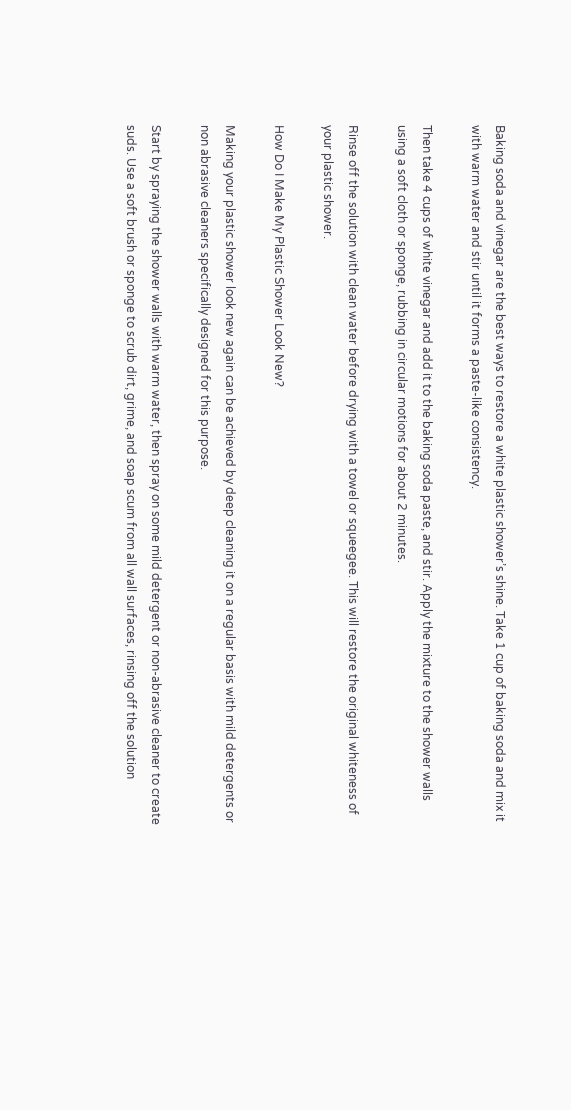Baking soda and vinegar are the best ways to restore a white plastic shower’s shine. Take 1 cup of baking soda and mix it with warm water and stir until it forms a paste-like consistency.

Then take 4 cups of white vinegar and add it to the baking soda paste, and stir. Apply the mixture to the shower walls using a soft cloth or sponge, rubbing in circular motions for about 2 minutes.

Rinse off the solution with clean water before drying with a towel or squeegee. This will restore the original whiteness of your plastic shower.

How Do I Make My Plastic Shower Look New?

Making your plastic shower look new again can be achieved by deep cleaning it on a regular basis with mild detergents or non abrasive cleaners specifically designed for this purpose.

Start by spraying the shower walls with warm water, then spray on some mild detergent or non-abrasive cleaner to create suds. Use a soft brush or sponge to scrub dirt, grime, and soap scum from all wall surfaces, rinsing off the solution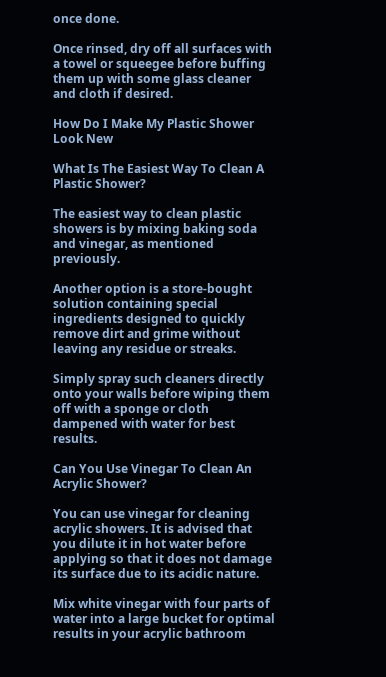once done.

Once rinsed, dry off all surfaces with a towel or squeegee before buffing them up with some glass cleaner and cloth if desired.

How Do I Make My Plastic Shower Look New

What Is The Easiest Way To Clean A Plastic Shower?

The easiest way to clean plastic showers is by mixing baking soda and vinegar, as mentioned previously.

Another option is a store-bought solution containing special ingredients designed to quickly remove dirt and grime without leaving any residue or streaks.

Simply spray such cleaners directly onto your walls before wiping them off with a sponge or cloth dampened with water for best results.

Can You Use Vinegar To Clean An Acrylic Shower?

You can use vinegar for cleaning acrylic showers. It is advised that you dilute it in hot water before applying so that it does not damage its surface due to its acidic nature.

Mix white vinegar with four parts of water into a large bucket for optimal results in your acrylic bathroom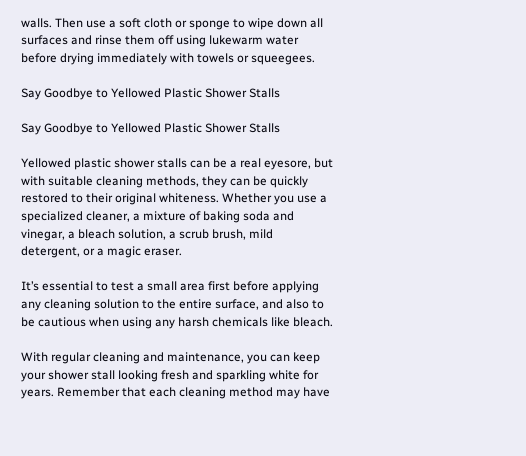walls. Then use a soft cloth or sponge to wipe down all surfaces and rinse them off using lukewarm water before drying immediately with towels or squeegees.

Say Goodbye to Yellowed Plastic Shower Stalls

Say Goodbye to Yellowed Plastic Shower Stalls

Yellowed plastic shower stalls can be a real eyesore, but with suitable cleaning methods, they can be quickly restored to their original whiteness. Whether you use a specialized cleaner, a mixture of baking soda and vinegar, a bleach solution, a scrub brush, mild detergent, or a magic eraser.

It’s essential to test a small area first before applying any cleaning solution to the entire surface, and also to be cautious when using any harsh chemicals like bleach.

With regular cleaning and maintenance, you can keep your shower stall looking fresh and sparkling white for years. Remember that each cleaning method may have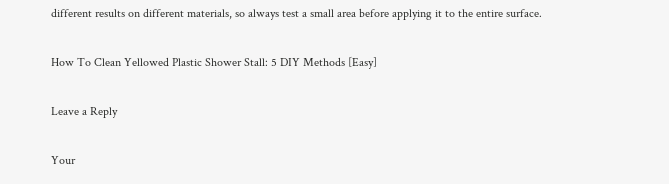different results on different materials, so always test a small area before applying it to the entire surface.

How To Clean Yellowed Plastic Shower Stall: 5 DIY Methods [Easy]

Leave a Reply

Your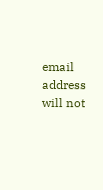email address will not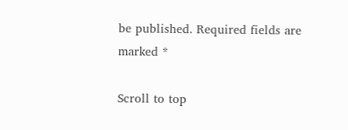be published. Required fields are marked *

Scroll to top